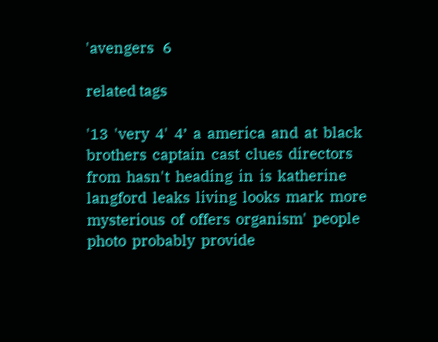'avengers   6

related tags

'13  'very  4'  4’  a  america  and  at  black  brothers  captain  cast  clues  directors  from  hasn't  heading  in  is  katherine  langford  leaks  living  looks  mark  more  mysterious  of  offers  organism'  people  photo  probably  provide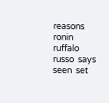reasons  ronin  ruffalo  russo  says  seen  set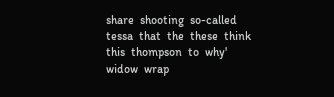share  shooting  so-called  tessa  that  the  these  think  this  thompson  to  why'  widow  wrap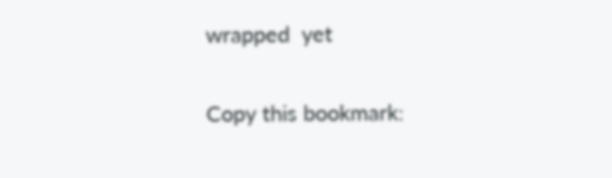wrapped  yet

Copy this bookmark: